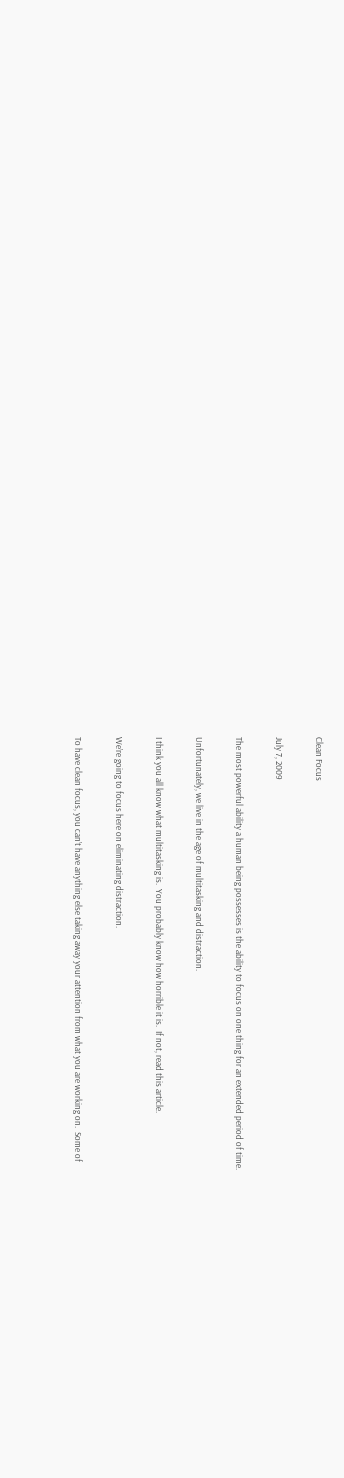Clean Focus

July 7, 2009

The most powerful ability a human being possesses is the ability to focus on one thing for an extended period of time.

Unfortunately, we live in the age of multitasking and distraction.

I think you all know what multitasking is.  You probably know how horrible it is.  If not, read this article.

We’re going to focus here on eliminating distraction.

To have clean focus, you can’t have anything else taking away your attention from what you are working on.  Some of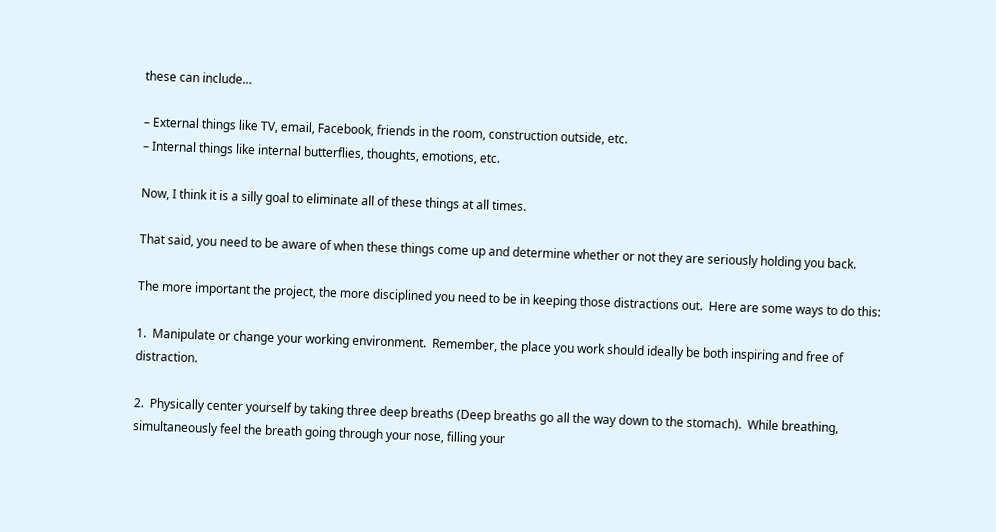these can include…

– External things like TV, email, Facebook, friends in the room, construction outside, etc.
– Internal things like internal butterflies, thoughts, emotions, etc.

Now, I think it is a silly goal to eliminate all of these things at all times.

That said, you need to be aware of when these things come up and determine whether or not they are seriously holding you back.

The more important the project, the more disciplined you need to be in keeping those distractions out.  Here are some ways to do this:

1.  Manipulate or change your working environment.  Remember, the place you work should ideally be both inspiring and free of distraction.

2.  Physically center yourself by taking three deep breaths (Deep breaths go all the way down to the stomach).  While breathing, simultaneously feel the breath going through your nose, filling your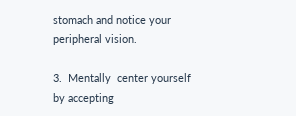stomach and notice your peripheral vision.

3.  Mentally  center yourself by accepting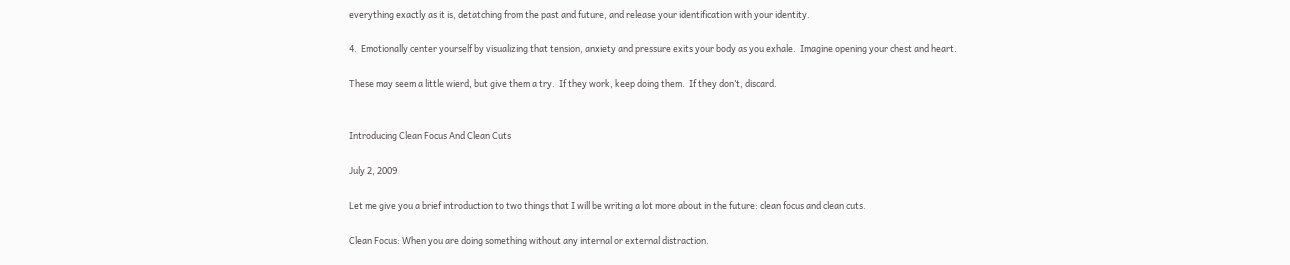everything exactly as it is, detatching from the past and future, and release your identification with your identity.

4.  Emotionally center yourself by visualizing that tension, anxiety and pressure exits your body as you exhale.  Imagine opening your chest and heart.

These may seem a little wierd, but give them a try.  If they work, keep doing them.  If they don’t, discard.


Introducing Clean Focus And Clean Cuts

July 2, 2009

Let me give you a brief introduction to two things that I will be writing a lot more about in the future: clean focus and clean cuts.

Clean Focus: When you are doing something without any internal or external distraction.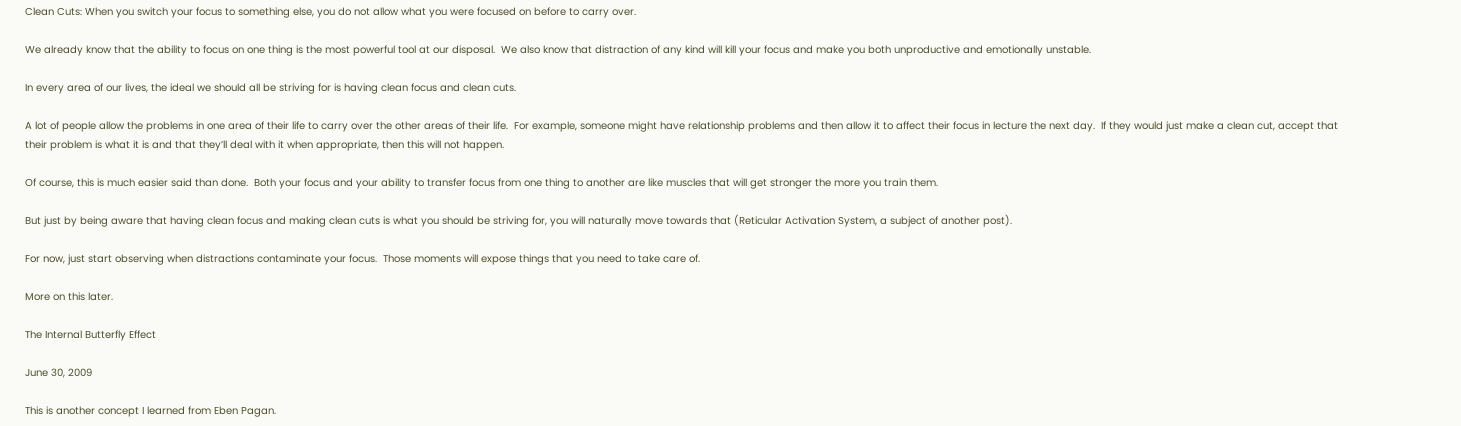Clean Cuts: When you switch your focus to something else, you do not allow what you were focused on before to carry over.

We already know that the ability to focus on one thing is the most powerful tool at our disposal.  We also know that distraction of any kind will kill your focus and make you both unproductive and emotionally unstable.

In every area of our lives, the ideal we should all be striving for is having clean focus and clean cuts.

A lot of people allow the problems in one area of their life to carry over the other areas of their life.  For example, someone might have relationship problems and then allow it to affect their focus in lecture the next day.  If they would just make a clean cut, accept that their problem is what it is and that they’ll deal with it when appropriate, then this will not happen.

Of course, this is much easier said than done.  Both your focus and your ability to transfer focus from one thing to another are like muscles that will get stronger the more you train them.

But just by being aware that having clean focus and making clean cuts is what you should be striving for, you will naturally move towards that (Reticular Activation System, a subject of another post).

For now, just start observing when distractions contaminate your focus.  Those moments will expose things that you need to take care of.

More on this later.

The Internal Butterfly Effect

June 30, 2009

This is another concept I learned from Eben Pagan.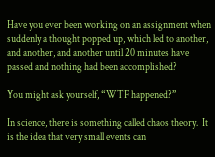Have you ever been working on an assignment when suddenly a thought popped up, which led to another, and another, and another until 20 minutes have passed and nothing had been accomplished?

You might ask yourself, “WTF happened?”

In science, there is something called chaos theory.  It is the idea that very small events can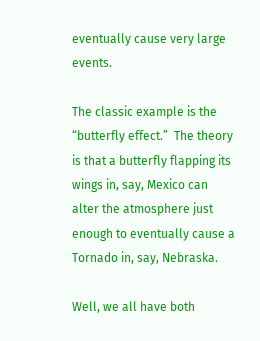eventually cause very large events.

The classic example is the “butterfly effect.”  The theory is that a butterfly flapping its wings in, say, Mexico can alter the atmosphere just enough to eventually cause a Tornado in, say, Nebraska.

Well, we all have both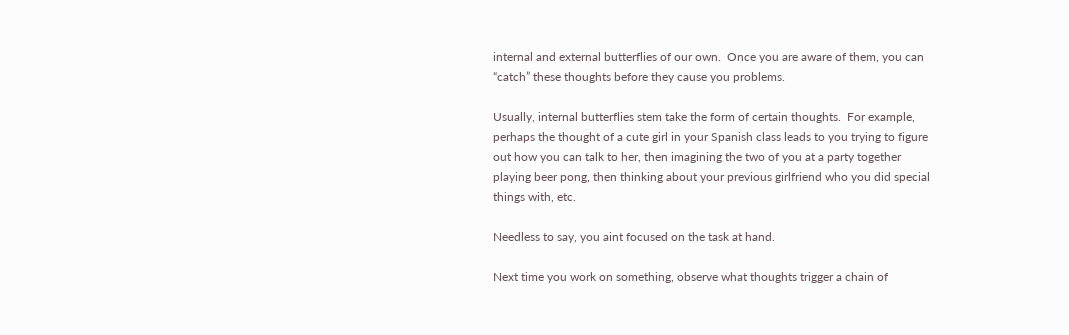internal and external butterflies of our own.  Once you are aware of them, you can “catch” these thoughts before they cause you problems.

Usually, internal butterflies stem take the form of certain thoughts.  For example, perhaps the thought of a cute girl in your Spanish class leads to you trying to figure out how you can talk to her, then imagining the two of you at a party together playing beer pong, then thinking about your previous girlfriend who you did special things with, etc.

Needless to say, you aint focused on the task at hand.

Next time you work on something, observe what thoughts trigger a chain of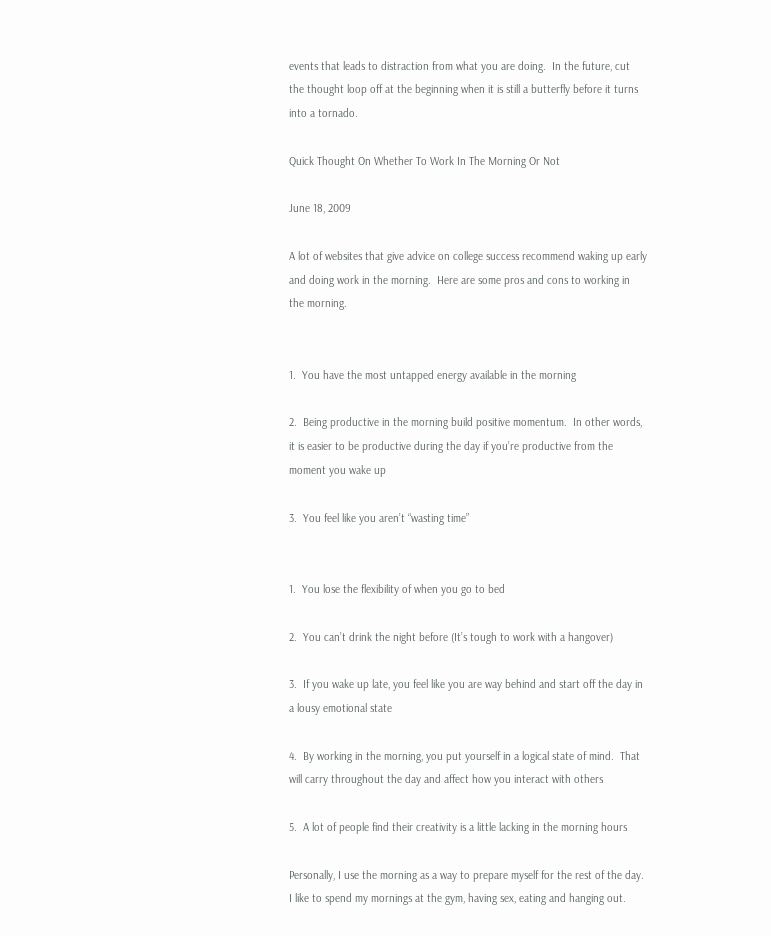events that leads to distraction from what you are doing.  In the future, cut the thought loop off at the beginning when it is still a butterfly before it turns into a tornado.

Quick Thought On Whether To Work In The Morning Or Not

June 18, 2009

A lot of websites that give advice on college success recommend waking up early and doing work in the morning.  Here are some pros and cons to working in the morning.


1.  You have the most untapped energy available in the morning

2.  Being productive in the morning build positive momentum.  In other words, it is easier to be productive during the day if you’re productive from the moment you wake up

3.  You feel like you aren’t “wasting time”


1.  You lose the flexibility of when you go to bed

2.  You can’t drink the night before (It’s tough to work with a hangover)

3.  If you wake up late, you feel like you are way behind and start off the day in a lousy emotional state

4.  By working in the morning, you put yourself in a logical state of mind.  That will carry throughout the day and affect how you interact with others

5.  A lot of people find their creativity is a little lacking in the morning hours

Personally, I use the morning as a way to prepare myself for the rest of the day.  I like to spend my mornings at the gym, having sex, eating and hanging out.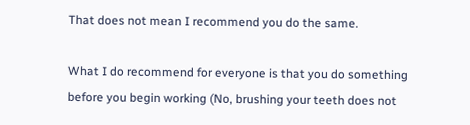That does not mean I recommend you do the same.

What I do recommend for everyone is that you do something before you begin working (No, brushing your teeth does not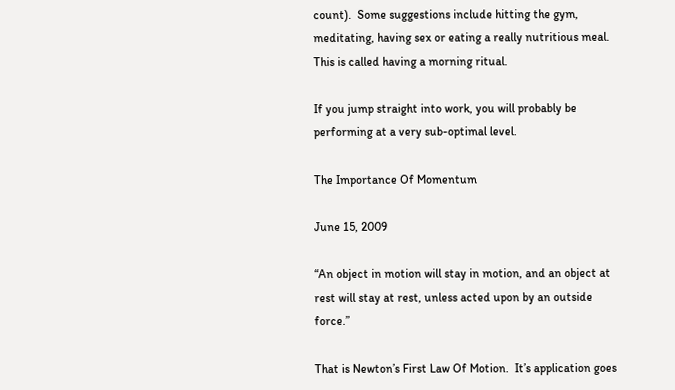count).  Some suggestions include hitting the gym, meditating, having sex or eating a really nutritious meal.  This is called having a morning ritual.

If you jump straight into work, you will probably be performing at a very sub-optimal level.

The Importance Of Momentum

June 15, 2009

“An object in motion will stay in motion, and an object at rest will stay at rest, unless acted upon by an outside force.”

That is Newton’s First Law Of Motion.  It’s application goes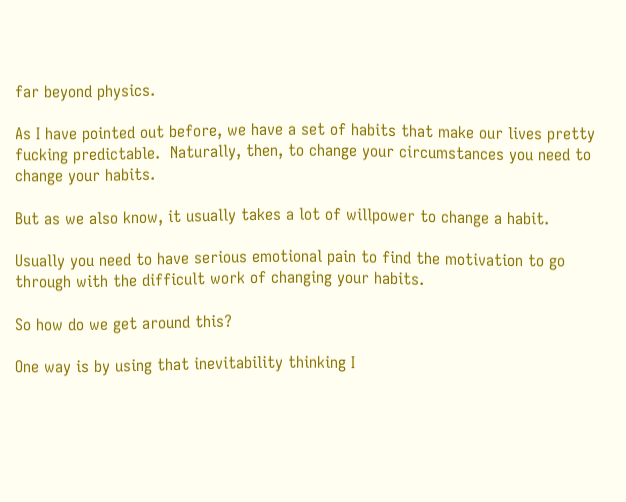far beyond physics.

As I have pointed out before, we have a set of habits that make our lives pretty fucking predictable.  Naturally, then, to change your circumstances you need to change your habits.

But as we also know, it usually takes a lot of willpower to change a habit.

Usually you need to have serious emotional pain to find the motivation to go through with the difficult work of changing your habits.

So how do we get around this?

One way is by using that inevitability thinking I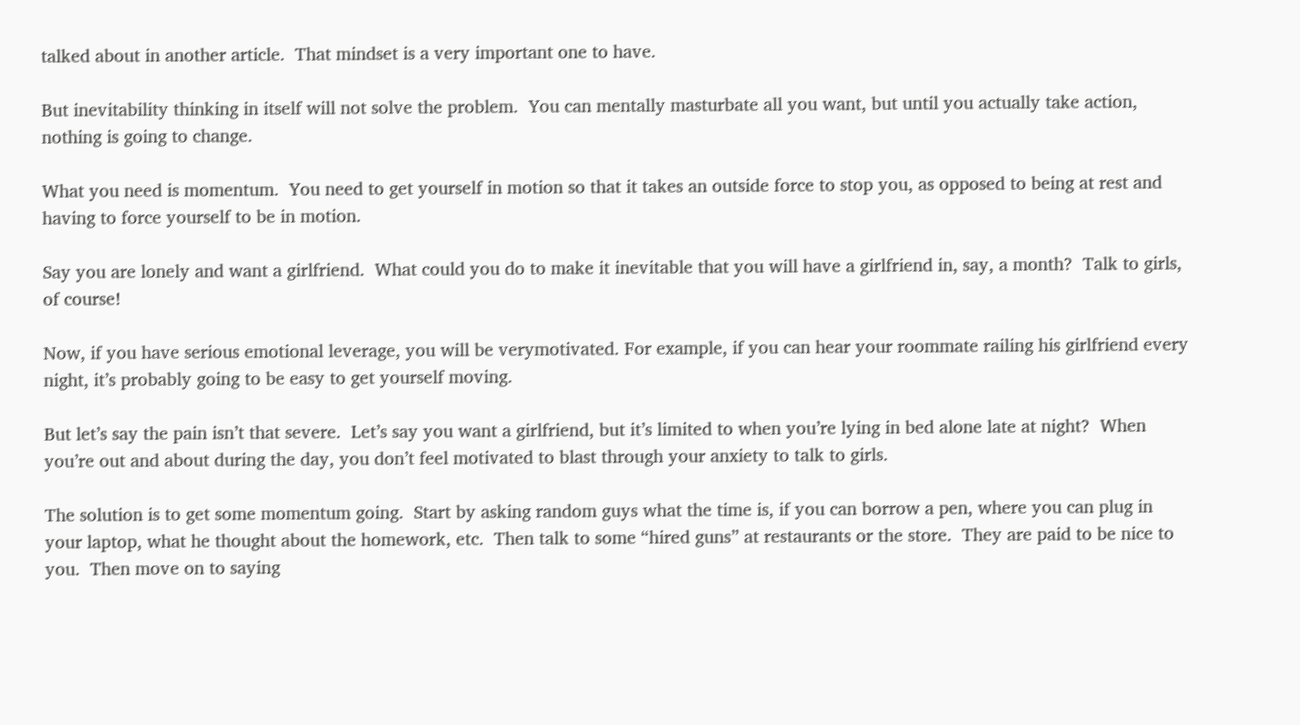talked about in another article.  That mindset is a very important one to have.

But inevitability thinking in itself will not solve the problem.  You can mentally masturbate all you want, but until you actually take action, nothing is going to change.

What you need is momentum.  You need to get yourself in motion so that it takes an outside force to stop you, as opposed to being at rest and having to force yourself to be in motion.

Say you are lonely and want a girlfriend.  What could you do to make it inevitable that you will have a girlfriend in, say, a month?  Talk to girls, of course!

Now, if you have serious emotional leverage, you will be verymotivated. For example, if you can hear your roommate railing his girlfriend every night, it’s probably going to be easy to get yourself moving.

But let’s say the pain isn’t that severe.  Let’s say you want a girlfriend, but it’s limited to when you’re lying in bed alone late at night?  When you’re out and about during the day, you don’t feel motivated to blast through your anxiety to talk to girls.

The solution is to get some momentum going.  Start by asking random guys what the time is, if you can borrow a pen, where you can plug in your laptop, what he thought about the homework, etc.  Then talk to some “hired guns” at restaurants or the store.  They are paid to be nice to you.  Then move on to saying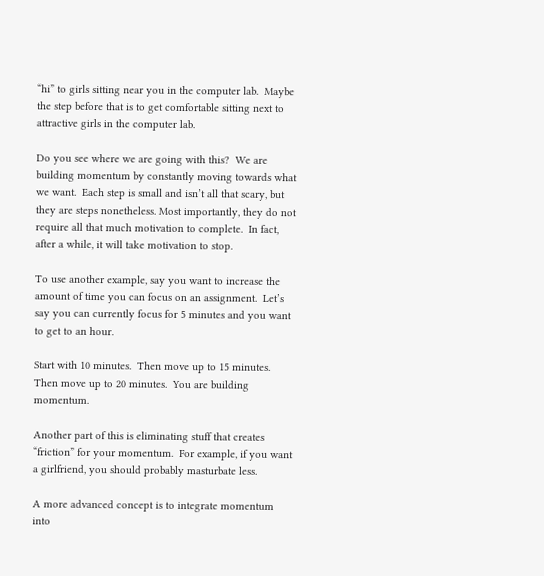“hi” to girls sitting near you in the computer lab.  Maybe the step before that is to get comfortable sitting next to attractive girls in the computer lab.

Do you see where we are going with this?  We are building momentum by constantly moving towards what we want.  Each step is small and isn’t all that scary, but they are steps nonetheless. Most importantly, they do not require all that much motivation to complete.  In fact, after a while, it will take motivation to stop.

To use another example, say you want to increase the amount of time you can focus on an assignment.  Let’s say you can currently focus for 5 minutes and you want to get to an hour.

Start with 10 minutes.  Then move up to 15 minutes.  Then move up to 20 minutes.  You are building momentum.

Another part of this is eliminating stuff that creates “friction” for your momentum.  For example, if you want a girlfriend, you should probably masturbate less.

A more advanced concept is to integrate momentum into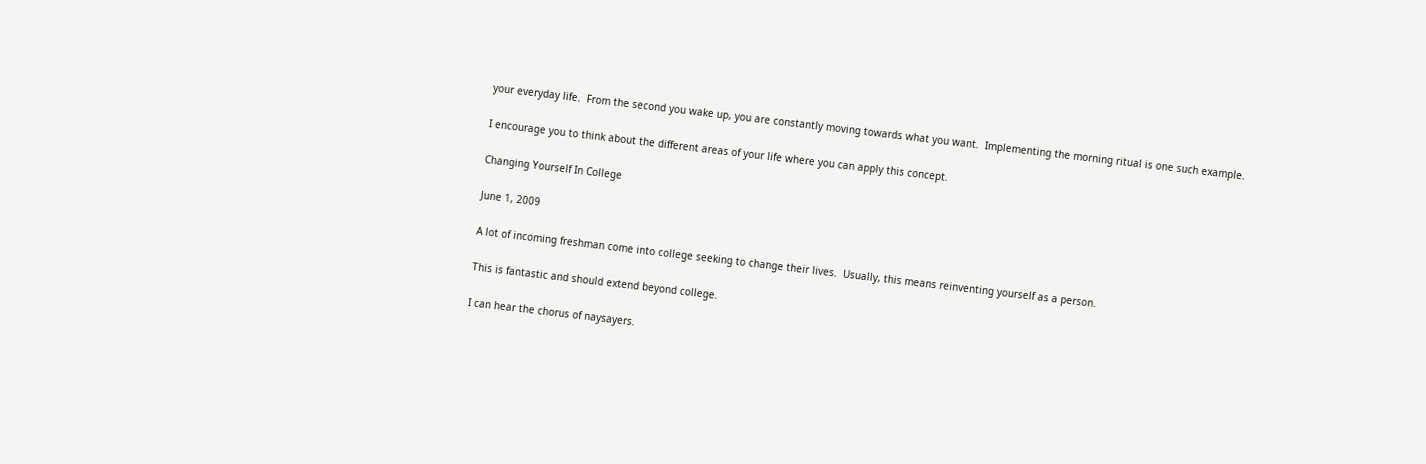your everyday life.  From the second you wake up, you are constantly moving towards what you want.  Implementing the morning ritual is one such example.

I encourage you to think about the different areas of your life where you can apply this concept.

Changing Yourself In College

June 1, 2009

A lot of incoming freshman come into college seeking to change their lives.  Usually, this means reinventing yourself as a person.

This is fantastic and should extend beyond college.

I can hear the chorus of naysayers.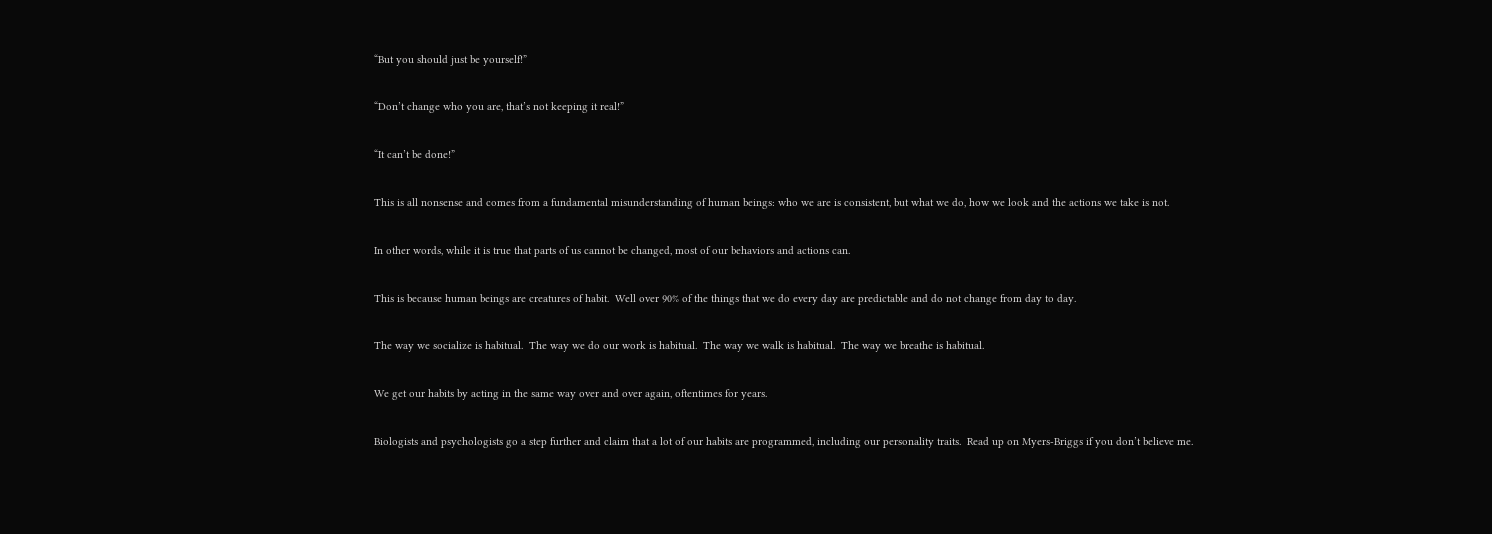“But you should just be yourself!”

“Don’t change who you are, that’s not keeping it real!”

“It can’t be done!”

This is all nonsense and comes from a fundamental misunderstanding of human beings: who we are is consistent, but what we do, how we look and the actions we take is not.

In other words, while it is true that parts of us cannot be changed, most of our behaviors and actions can.

This is because human beings are creatures of habit.  Well over 90% of the things that we do every day are predictable and do not change from day to day.

The way we socialize is habitual.  The way we do our work is habitual.  The way we walk is habitual.  The way we breathe is habitual.

We get our habits by acting in the same way over and over again, oftentimes for years.

Biologists and psychologists go a step further and claim that a lot of our habits are programmed, including our personality traits.  Read up on Myers-Briggs if you don’t believe me.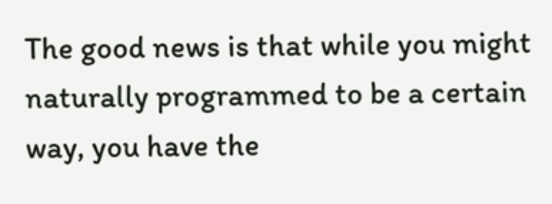The good news is that while you might naturally programmed to be a certain way, you have the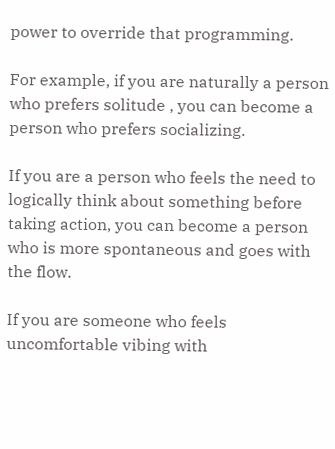power to override that programming.

For example, if you are naturally a person who prefers solitude , you can become a person who prefers socializing.

If you are a person who feels the need to logically think about something before taking action, you can become a person who is more spontaneous and goes with the flow.

If you are someone who feels uncomfortable vibing with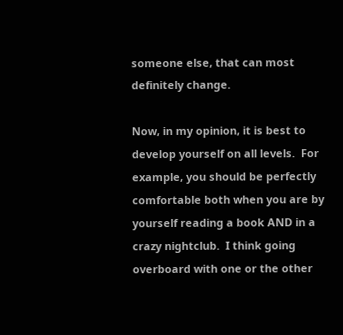someone else, that can most definitely change.

Now, in my opinion, it is best to develop yourself on all levels.  For example, you should be perfectly comfortable both when you are by yourself reading a book AND in a crazy nightclub.  I think going overboard with one or the other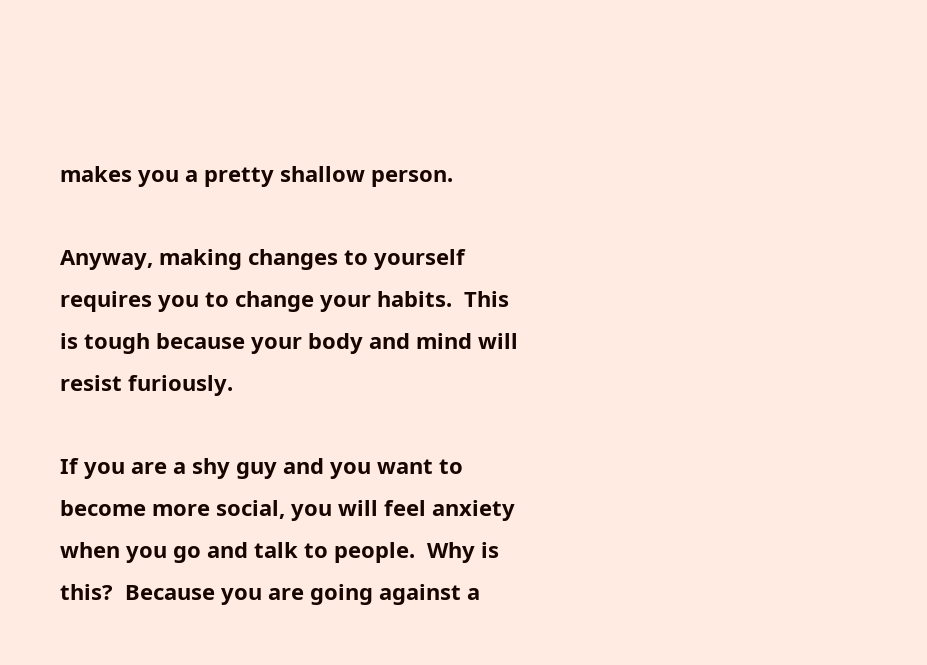makes you a pretty shallow person.

Anyway, making changes to yourself requires you to change your habits.  This is tough because your body and mind will resist furiously.

If you are a shy guy and you want to become more social, you will feel anxiety when you go and talk to people.  Why is this?  Because you are going against a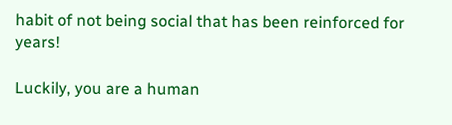habit of not being social that has been reinforced for years!

Luckily, you are a human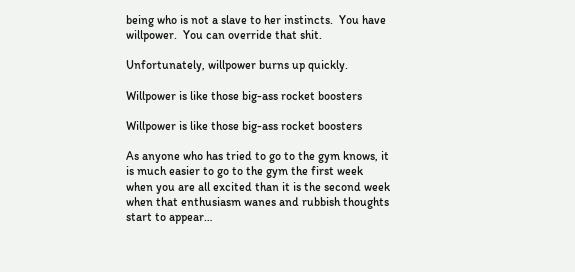being who is not a slave to her instincts.  You have willpower.  You can override that shit.

Unfortunately, willpower burns up quickly.

Willpower is like those big-ass rocket boosters

Willpower is like those big-ass rocket boosters

As anyone who has tried to go to the gym knows, it is much easier to go to the gym the first week when you are all excited than it is the second week when that enthusiasm wanes and rubbish thoughts start to appear…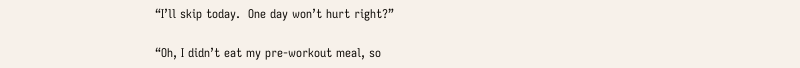“I’ll skip today.  One day won’t hurt right?”

“Oh, I didn’t eat my pre-workout meal, so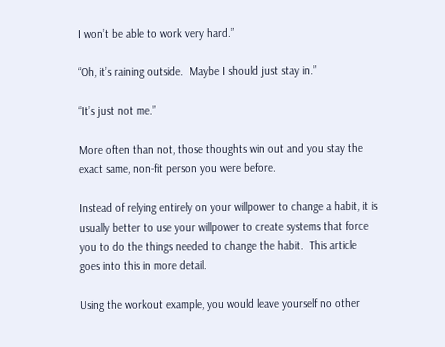I won’t be able to work very hard.”

“Oh, it’s raining outside.  Maybe I should just stay in.”

“It’s just not me.”

More often than not, those thoughts win out and you stay the exact same, non-fit person you were before.

Instead of relying entirely on your willpower to change a habit, it is usually better to use your willpower to create systems that force you to do the things needed to change the habit.  This article goes into this in more detail.

Using the workout example, you would leave yourself no other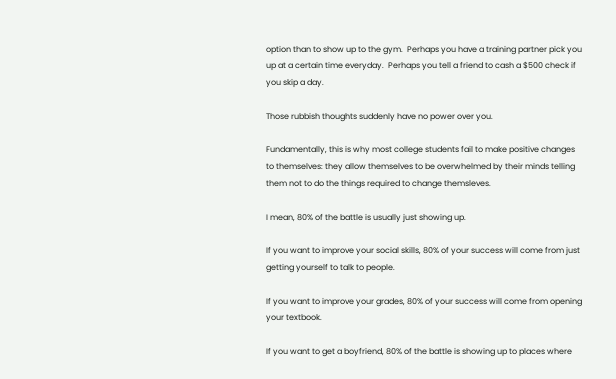option than to show up to the gym.  Perhaps you have a training partner pick you up at a certain time everyday.  Perhaps you tell a friend to cash a $500 check if you skip a day.

Those rubbish thoughts suddenly have no power over you.

Fundamentally, this is why most college students fail to make positive changes to themselves: they allow themselves to be overwhelmed by their minds telling them not to do the things required to change themsleves.

I mean, 80% of the battle is usually just showing up.

If you want to improve your social skills, 80% of your success will come from just getting yourself to talk to people.

If you want to improve your grades, 80% of your success will come from opening your textbook.

If you want to get a boyfriend, 80% of the battle is showing up to places where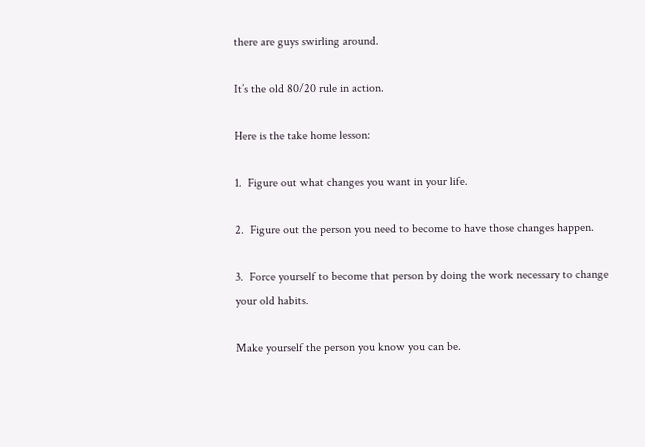there are guys swirling around.

It’s the old 80/20 rule in action.

Here is the take home lesson:

1.  Figure out what changes you want in your life.

2.  Figure out the person you need to become to have those changes happen.

3.  Force yourself to become that person by doing the work necessary to change your old habits.

Make yourself the person you know you can be.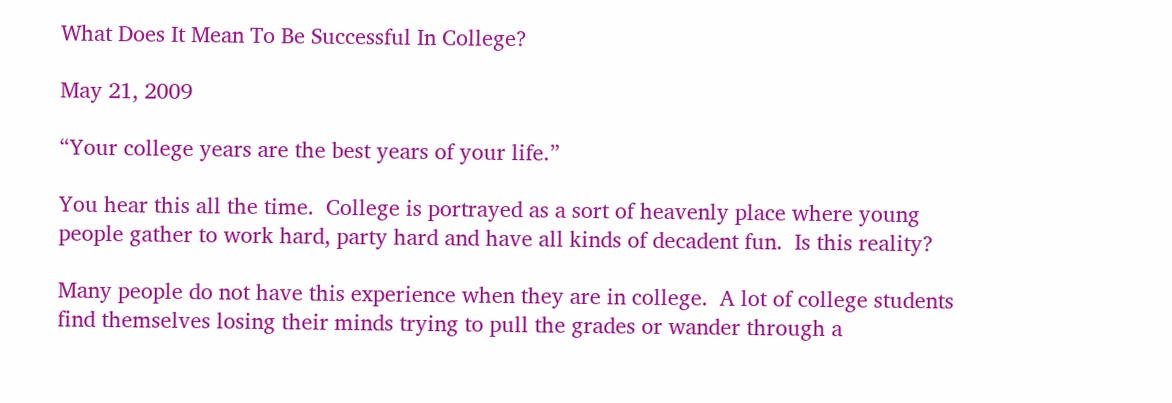What Does It Mean To Be Successful In College?

May 21, 2009

“Your college years are the best years of your life.”

You hear this all the time.  College is portrayed as a sort of heavenly place where young people gather to work hard, party hard and have all kinds of decadent fun.  Is this reality?

Many people do not have this experience when they are in college.  A lot of college students find themselves losing their minds trying to pull the grades or wander through a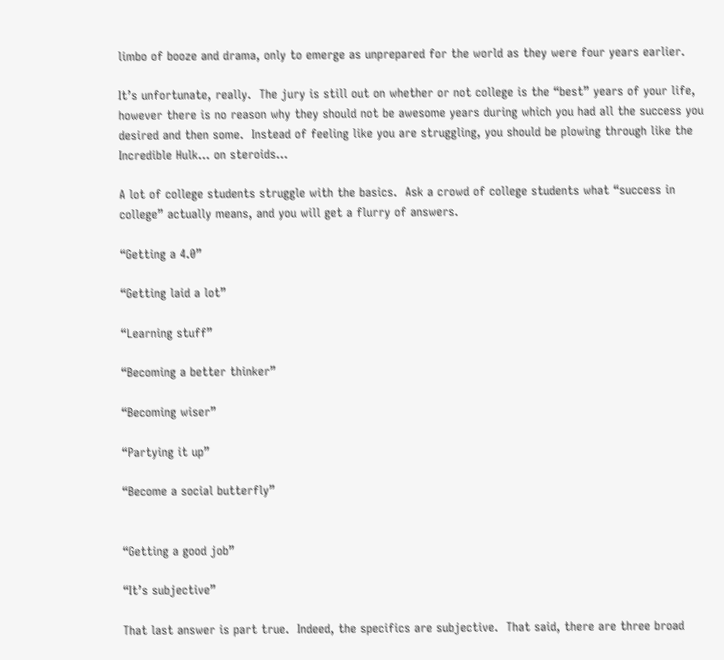limbo of booze and drama, only to emerge as unprepared for the world as they were four years earlier.

It’s unfortunate, really.  The jury is still out on whether or not college is the “best” years of your life, however there is no reason why they should not be awesome years during which you had all the success you desired and then some.  Instead of feeling like you are struggling, you should be plowing through like the Incredible Hulk… on steroids…

A lot of college students struggle with the basics.  Ask a crowd of college students what “success in college” actually means, and you will get a flurry of answers.

“Getting a 4.0”

“Getting laid a lot”

“Learning stuff”

“Becoming a better thinker”

“Becoming wiser”

“Partying it up”

“Become a social butterfly”


“Getting a good job”

“It’s subjective”

That last answer is part true.  Indeed, the specifics are subjective.  That said, there are three broad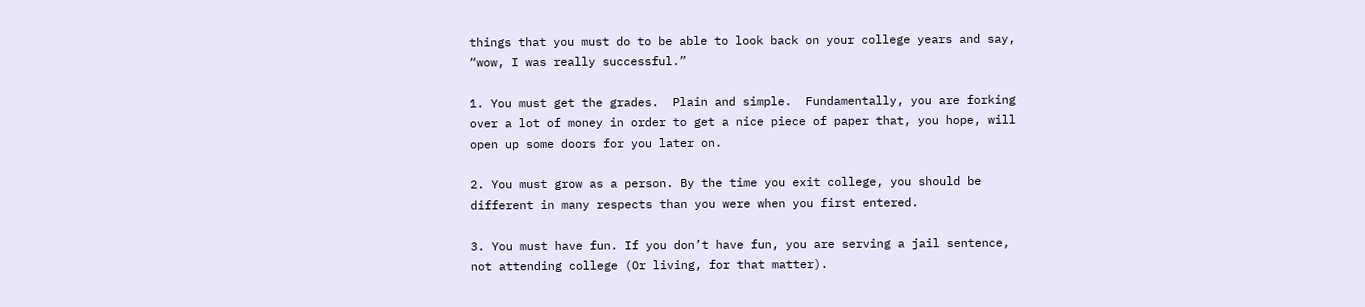things that you must do to be able to look back on your college years and say, “wow, I was really successful.”

1. You must get the grades.  Plain and simple.  Fundamentally, you are forking over a lot of money in order to get a nice piece of paper that, you hope, will open up some doors for you later on.

2. You must grow as a person. By the time you exit college, you should be different in many respects than you were when you first entered.

3. You must have fun. If you don’t have fun, you are serving a jail sentence, not attending college (Or living, for that matter).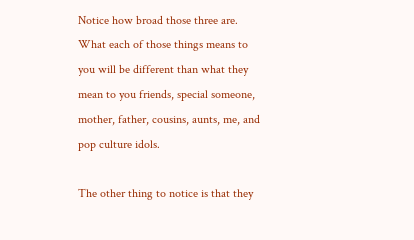Notice how broad those three are.  What each of those things means to you will be different than what they mean to you friends, special someone, mother, father, cousins, aunts, me, and pop culture idols.

The other thing to notice is that they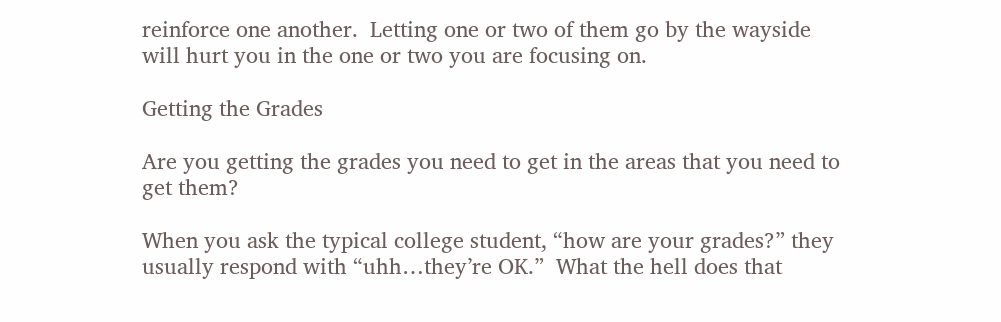reinforce one another.  Letting one or two of them go by the wayside will hurt you in the one or two you are focusing on.

Getting the Grades

Are you getting the grades you need to get in the areas that you need to get them?

When you ask the typical college student, “how are your grades?” they usually respond with “uhh…they’re OK.”  What the hell does that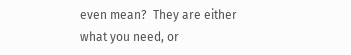even mean?  They are either what you need, or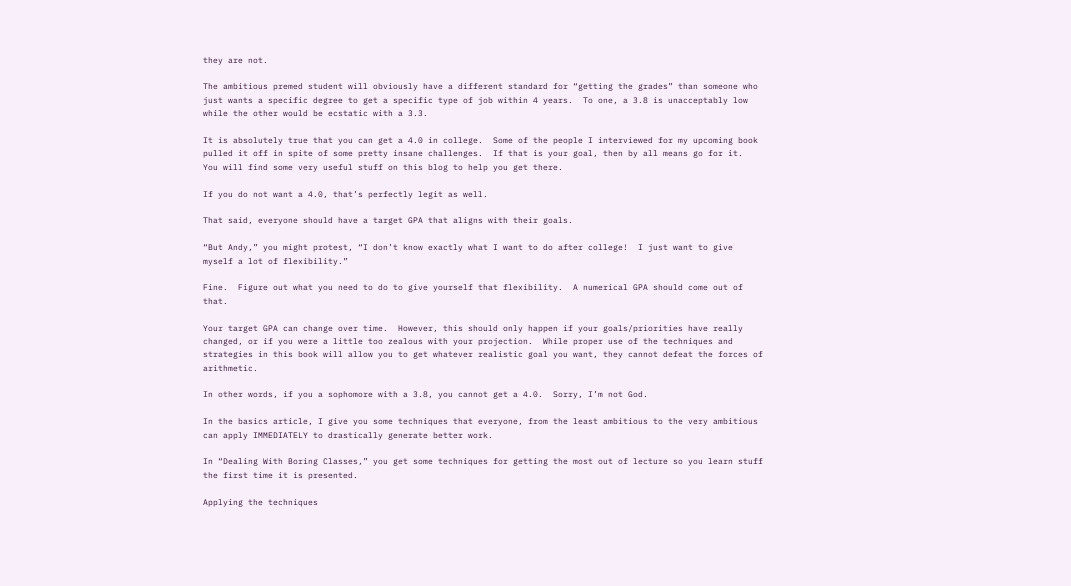they are not.

The ambitious premed student will obviously have a different standard for “getting the grades” than someone who just wants a specific degree to get a specific type of job within 4 years.  To one, a 3.8 is unacceptably low while the other would be ecstatic with a 3.3.

It is absolutely true that you can get a 4.0 in college.  Some of the people I interviewed for my upcoming book pulled it off in spite of some pretty insane challenges.  If that is your goal, then by all means go for it.  You will find some very useful stuff on this blog to help you get there.

If you do not want a 4.0, that’s perfectly legit as well.

That said, everyone should have a target GPA that aligns with their goals.

“But Andy,” you might protest, “I don’t know exactly what I want to do after college!  I just want to give myself a lot of flexibility.”

Fine.  Figure out what you need to do to give yourself that flexibility.  A numerical GPA should come out of that.

Your target GPA can change over time.  However, this should only happen if your goals/priorities have really changed, or if you were a little too zealous with your projection.  While proper use of the techniques and strategies in this book will allow you to get whatever realistic goal you want, they cannot defeat the forces of arithmetic.

In other words, if you a sophomore with a 3.8, you cannot get a 4.0.  Sorry, I’m not God.

In the basics article, I give you some techniques that everyone, from the least ambitious to the very ambitious can apply IMMEDIATELY to drastically generate better work.

In “Dealing With Boring Classes,” you get some techniques for getting the most out of lecture so you learn stuff the first time it is presented.

Applying the techniques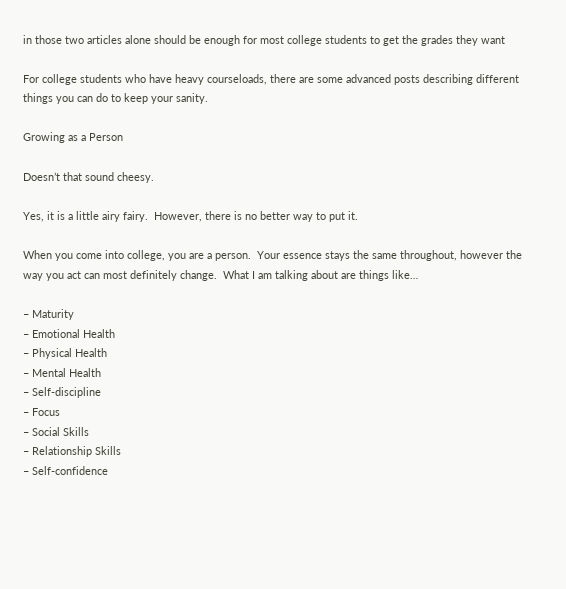in those two articles alone should be enough for most college students to get the grades they want

For college students who have heavy courseloads, there are some advanced posts describing different things you can do to keep your sanity.

Growing as a Person

Doesn’t that sound cheesy.

Yes, it is a little airy fairy.  However, there is no better way to put it.

When you come into college, you are a person.  Your essence stays the same throughout, however the way you act can most definitely change.  What I am talking about are things like…

– Maturity
– Emotional Health
– Physical Health
– Mental Health
– Self-discipline
– Focus
– Social Skills
– Relationship Skills
– Self-confidence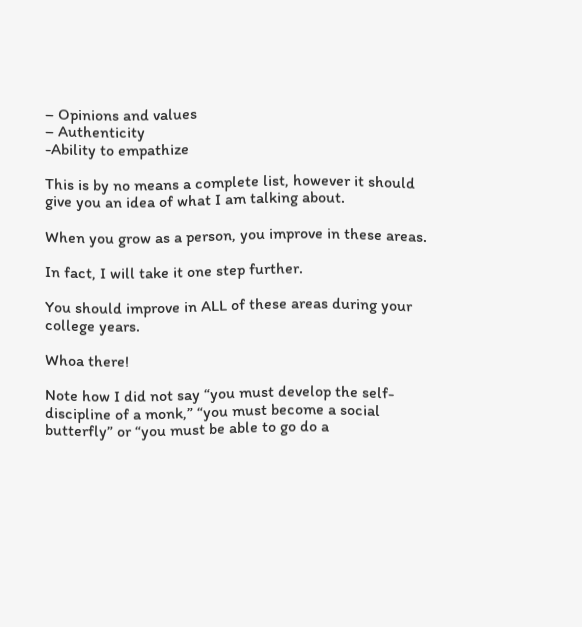– Opinions and values
– Authenticity
-Ability to empathize

This is by no means a complete list, however it should give you an idea of what I am talking about.

When you grow as a person, you improve in these areas.

In fact, I will take it one step further.

You should improve in ALL of these areas during your college years.

Whoa there!

Note how I did not say “you must develop the self-discipline of a monk,” “you must become a social butterfly” or “you must be able to go do a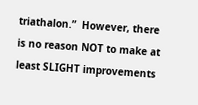triathalon.”  However, there is no reason NOT to make at least SLIGHT improvements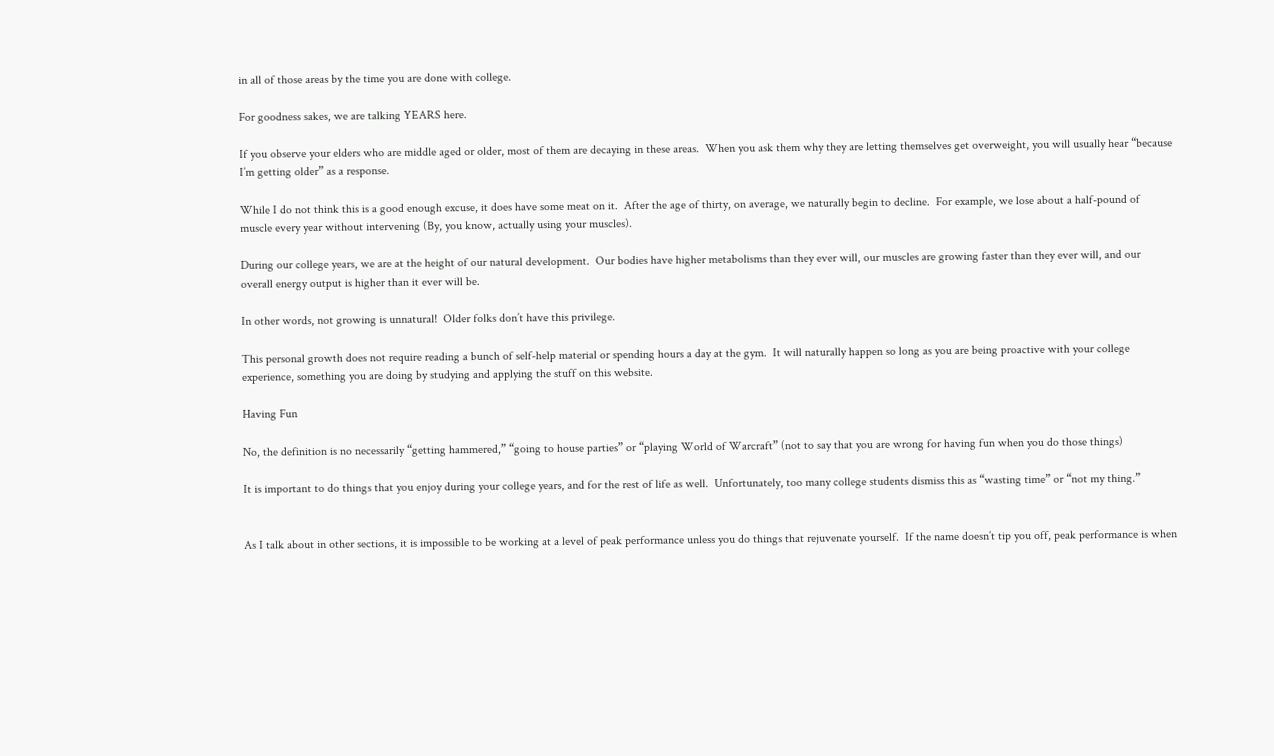in all of those areas by the time you are done with college.

For goodness sakes, we are talking YEARS here.

If you observe your elders who are middle aged or older, most of them are decaying in these areas.  When you ask them why they are letting themselves get overweight, you will usually hear “because I’m getting older” as a response.

While I do not think this is a good enough excuse, it does have some meat on it.  After the age of thirty, on average, we naturally begin to decline.  For example, we lose about a half-pound of muscle every year without intervening (By, you know, actually using your muscles).

During our college years, we are at the height of our natural development.  Our bodies have higher metabolisms than they ever will, our muscles are growing faster than they ever will, and our overall energy output is higher than it ever will be.

In other words, not growing is unnatural!  Older folks don’t have this privilege.

This personal growth does not require reading a bunch of self-help material or spending hours a day at the gym.  It will naturally happen so long as you are being proactive with your college experience, something you are doing by studying and applying the stuff on this website.

Having Fun

No, the definition is no necessarily “getting hammered,” “going to house parties” or “playing World of Warcraft” (not to say that you are wrong for having fun when you do those things)

It is important to do things that you enjoy during your college years, and for the rest of life as well.  Unfortunately, too many college students dismiss this as “wasting time” or “not my thing.”


As I talk about in other sections, it is impossible to be working at a level of peak performance unless you do things that rejuvenate yourself.  If the name doesn’t tip you off, peak performance is when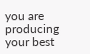you are producing your best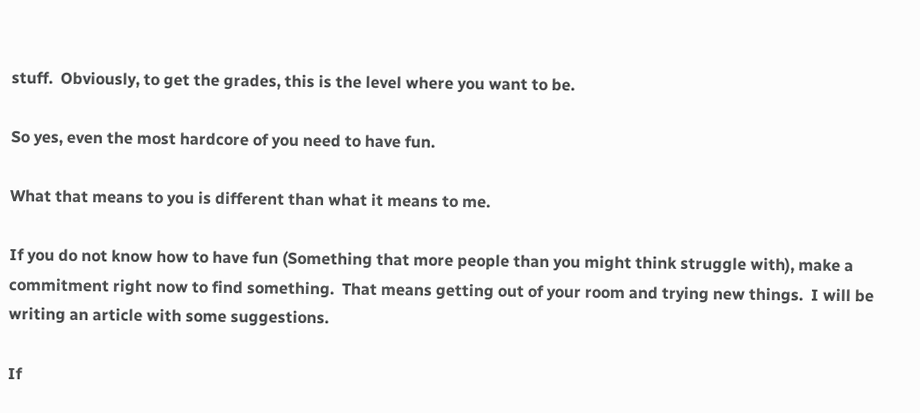stuff.  Obviously, to get the grades, this is the level where you want to be.

So yes, even the most hardcore of you need to have fun.

What that means to you is different than what it means to me.

If you do not know how to have fun (Something that more people than you might think struggle with), make a commitment right now to find something.  That means getting out of your room and trying new things.  I will be writing an article with some suggestions.

If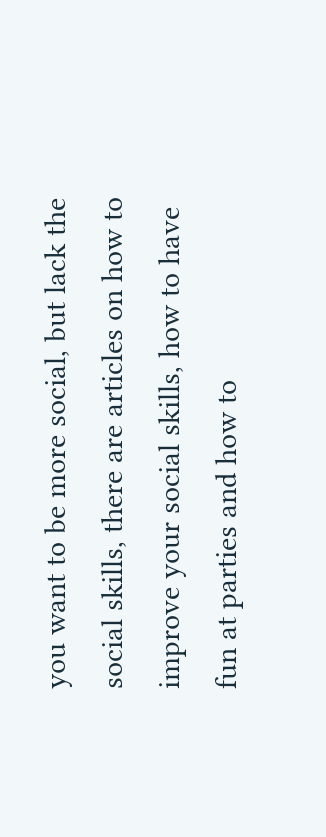you want to be more social, but lack the social skills, there are articles on how to improve your social skills, how to have fun at parties and how to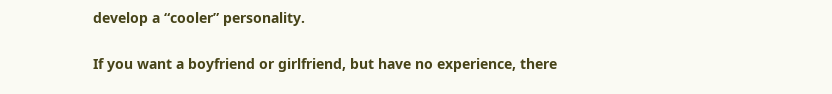develop a “cooler” personality.

If you want a boyfriend or girlfriend, but have no experience, there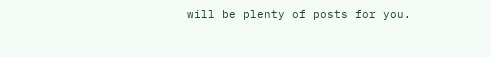will be plenty of posts for you.